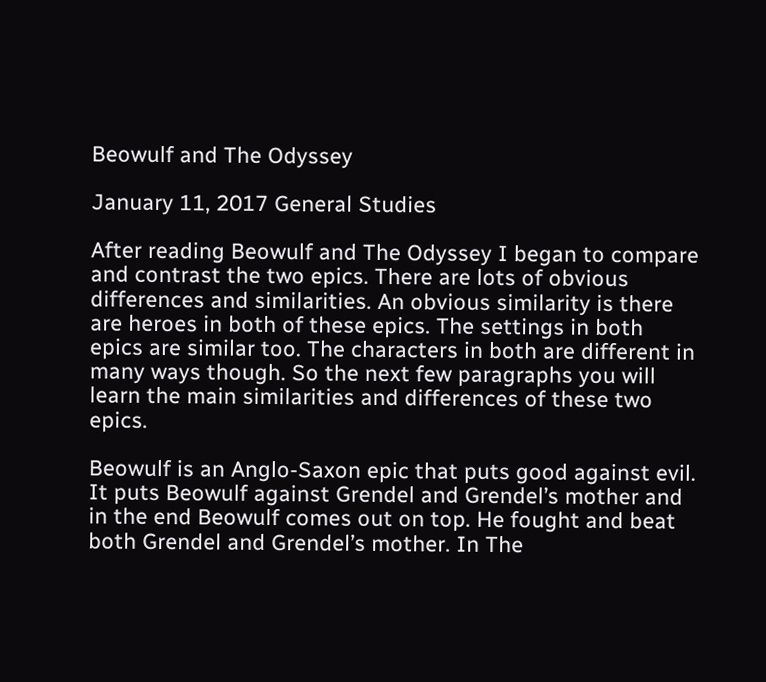Beowulf and The Odyssey

January 11, 2017 General Studies

After reading Beowulf and The Odyssey I began to compare and contrast the two epics. There are lots of obvious differences and similarities. An obvious similarity is there are heroes in both of these epics. The settings in both epics are similar too. The characters in both are different in many ways though. So the next few paragraphs you will learn the main similarities and differences of these two epics.

Beowulf is an Anglo-Saxon epic that puts good against evil. It puts Beowulf against Grendel and Grendel’s mother and in the end Beowulf comes out on top. He fought and beat both Grendel and Grendel’s mother. In The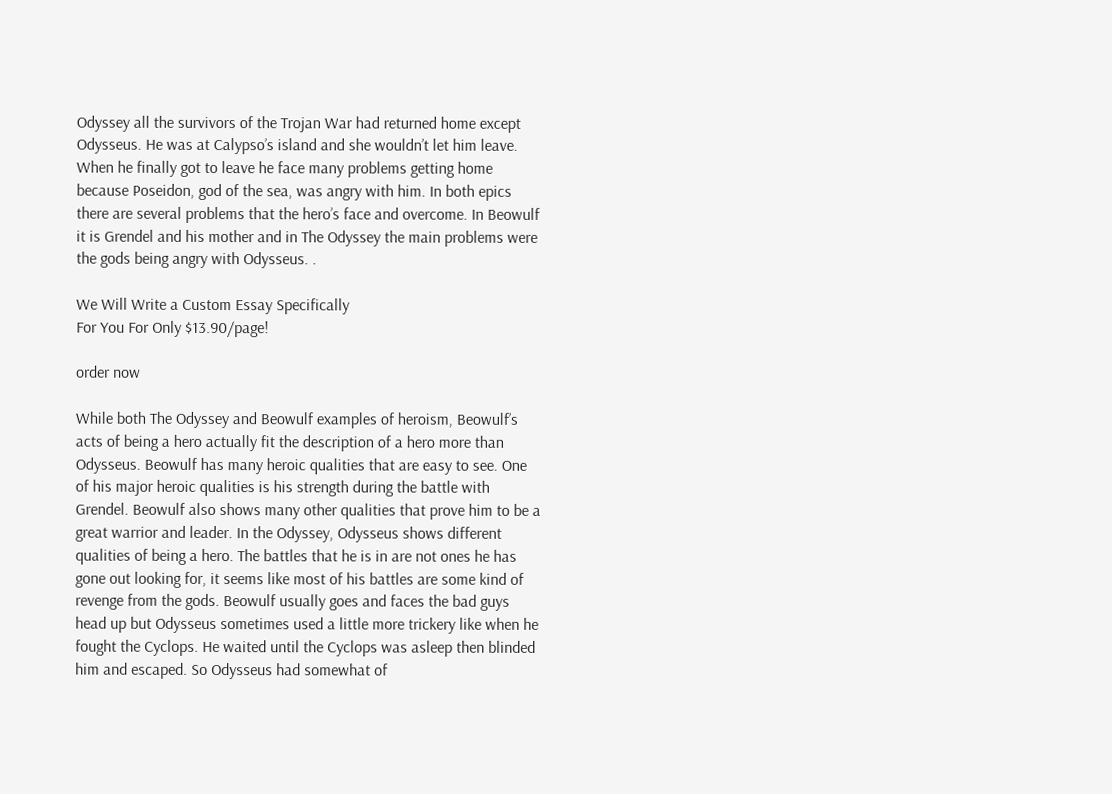Odyssey all the survivors of the Trojan War had returned home except Odysseus. He was at Calypso’s island and she wouldn’t let him leave. When he finally got to leave he face many problems getting home because Poseidon, god of the sea, was angry with him. In both epics there are several problems that the hero’s face and overcome. In Beowulf it is Grendel and his mother and in The Odyssey the main problems were the gods being angry with Odysseus. .

We Will Write a Custom Essay Specifically
For You For Only $13.90/page!

order now

While both The Odyssey and Beowulf examples of heroism, Beowulf’s acts of being a hero actually fit the description of a hero more than Odysseus. Beowulf has many heroic qualities that are easy to see. One of his major heroic qualities is his strength during the battle with Grendel. Beowulf also shows many other qualities that prove him to be a great warrior and leader. In the Odyssey, Odysseus shows different qualities of being a hero. The battles that he is in are not ones he has gone out looking for, it seems like most of his battles are some kind of revenge from the gods. Beowulf usually goes and faces the bad guys head up but Odysseus sometimes used a little more trickery like when he fought the Cyclops. He waited until the Cyclops was asleep then blinded him and escaped. So Odysseus had somewhat of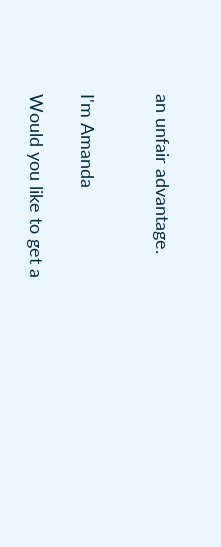an unfair advantage.


I'm Amanda

Would you like to get a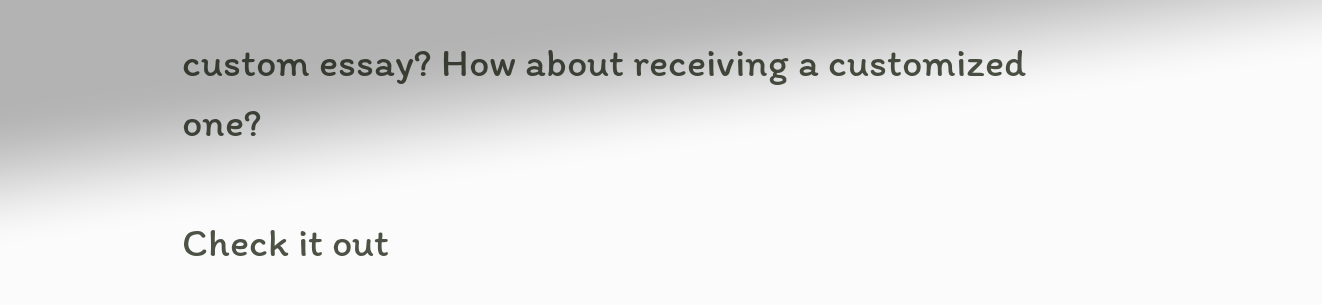custom essay? How about receiving a customized one?

Check it out